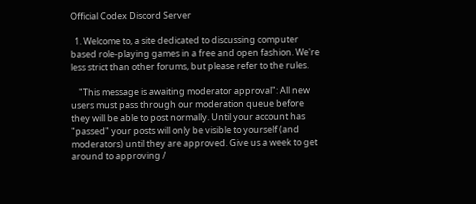Official Codex Discord Server

  1. Welcome to, a site dedicated to discussing computer based role-playing games in a free and open fashion. We're less strict than other forums, but please refer to the rules.

    "This message is awaiting moderator approval": All new users must pass through our moderation queue before they will be able to post normally. Until your account has "passed" your posts will only be visible to yourself (and moderators) until they are approved. Give us a week to get around to approving /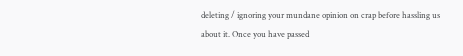deleting / ignoring your mundane opinion on crap before hassling us about it. Once you have passed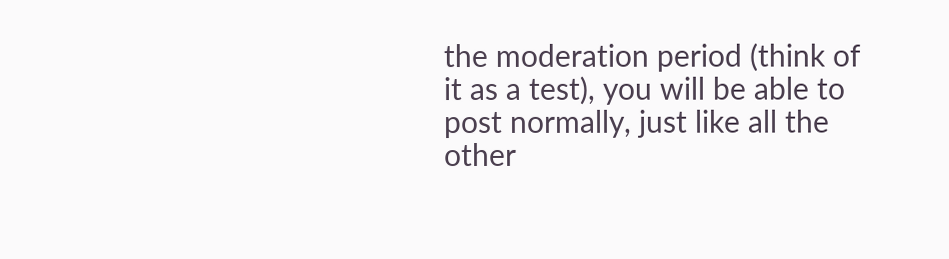the moderation period (think of it as a test), you will be able to post normally, just like all the other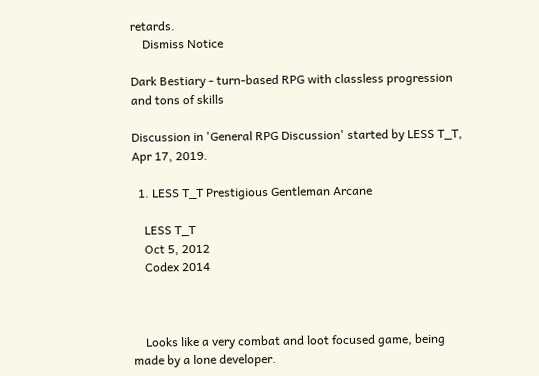retards.
    Dismiss Notice

Dark Bestiary - turn-based RPG with classless progression and tons of skills

Discussion in 'General RPG Discussion' started by LESS T_T, Apr 17, 2019.

  1. LESS T_T Prestigious Gentleman Arcane

    LESS T_T
    Oct 5, 2012
    Codex 2014



    Looks like a very combat and loot focused game, being made by a lone developer.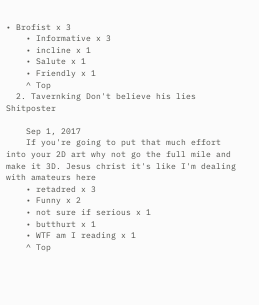• Brofist x 3
    • Informative x 3
    • incline x 1
    • Salute x 1
    • Friendly x 1
    ^ Top
  2. Tavernking Don't believe his lies Shitposter

    Sep 1, 2017
    If you're going to put that much effort into your 2D art why not go the full mile and make it 3D. Jesus christ it's like I'm dealing with amateurs here
    • retadred x 3
    • Funny x 2
    • not sure if serious x 1
    • butthurt x 1
    • WTF am I reading x 1
    ^ Top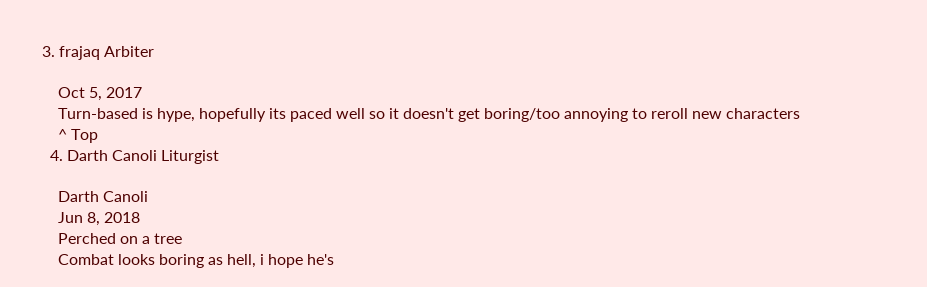3. frajaq Arbiter

    Oct 5, 2017
    Turn-based is hype, hopefully its paced well so it doesn't get boring/too annoying to reroll new characters
    ^ Top
  4. Darth Canoli Liturgist

    Darth Canoli
    Jun 8, 2018
    Perched on a tree
    Combat looks boring as hell, i hope he's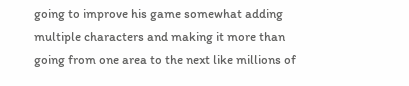going to improve his game somewhat adding multiple characters and making it more than going from one area to the next like millions of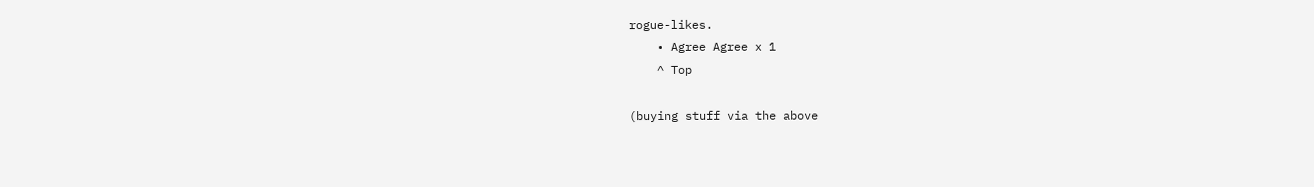rogue-likes.
    • Agree Agree x 1
    ^ Top

(buying stuff via the above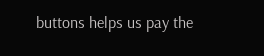buttons helps us pay the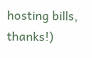hosting bills, thanks!)